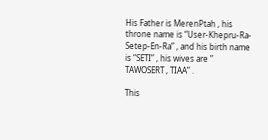His Father is MerenPtah , his throne name is “User-Khepru-Ra-Setep-En-Ra” , and his birth name is “SETI” , his wives are ” TAWOSERT , TIAA” .

This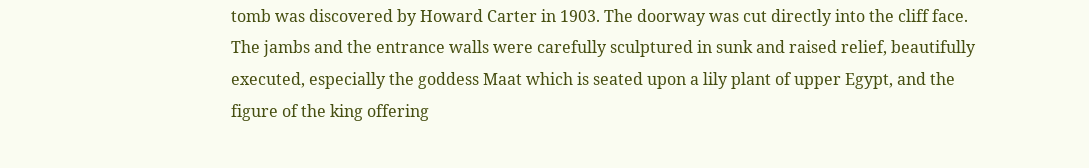tomb was discovered by Howard Carter in 1903. The doorway was cut directly into the cliff face. The jambs and the entrance walls were carefully sculptured in sunk and raised relief, beautifully executed, especially the goddess Maat which is seated upon a lily plant of upper Egypt, and the figure of the king offering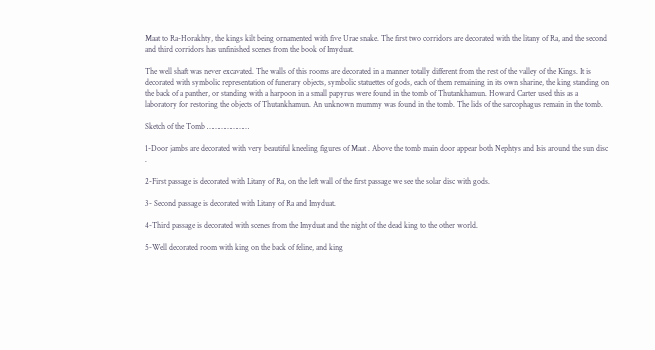Maat to Ra-Horakhty, the kings kilt being ornamented with five Urae snake. The first two corridors are decorated with the litany of Ra, and the second and third corridors has unfinished scenes from the book of Imyduat.

The well shaft was never excavated. The walls of this rooms are decorated in a manner totally different from the rest of the valley of the Kings. It is decorated with symbolic representation of funerary objects, symbolic statuettes of gods, each of them remaining in its own sharine, the king standing on the back of a panther, or standing with a harpoon in a small papyrus were found in the tomb of Thutankhamun. Howard Carter used this as a laboratory for restoring the objects of Thutankhamun. An unknown mummy was found in the tomb. The lids of the sarcophagus remain in the tomb.

Sketch of the Tomb …………………

1-Door jambs are decorated with very beautiful kneeling figures of Maat . Above the tomb main door appear both Nephtys and Isis around the sun disc .

2-First passage is decorated with Litany of Ra, on the left wall of the first passage we see the solar disc with gods.

3- Second passage is decorated with Litany of Ra and Imyduat.

4-Third passage is decorated with scenes from the Imyduat and the night of the dead king to the other world.

5-Well decorated room with king on the back of feline, and king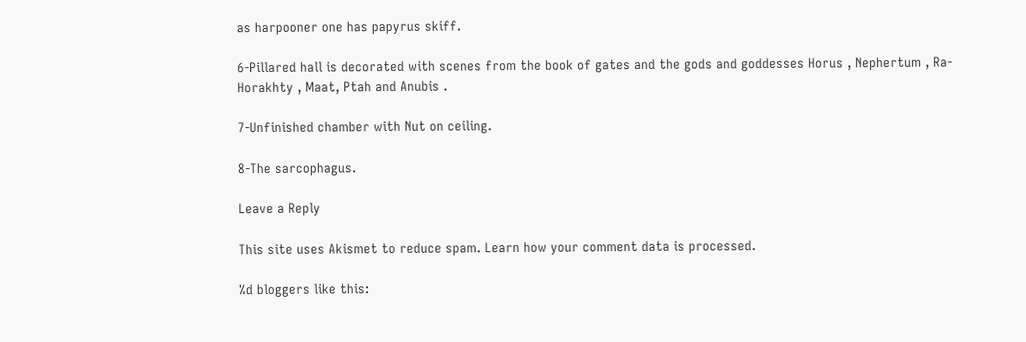as harpooner one has papyrus skiff.

6-Pillared hall is decorated with scenes from the book of gates and the gods and goddesses Horus , Nephertum , Ra-Horakhty , Maat, Ptah and Anubis .

7-Unfinished chamber with Nut on ceiling.

8-The sarcophagus.

Leave a Reply

This site uses Akismet to reduce spam. Learn how your comment data is processed.

%d bloggers like this: